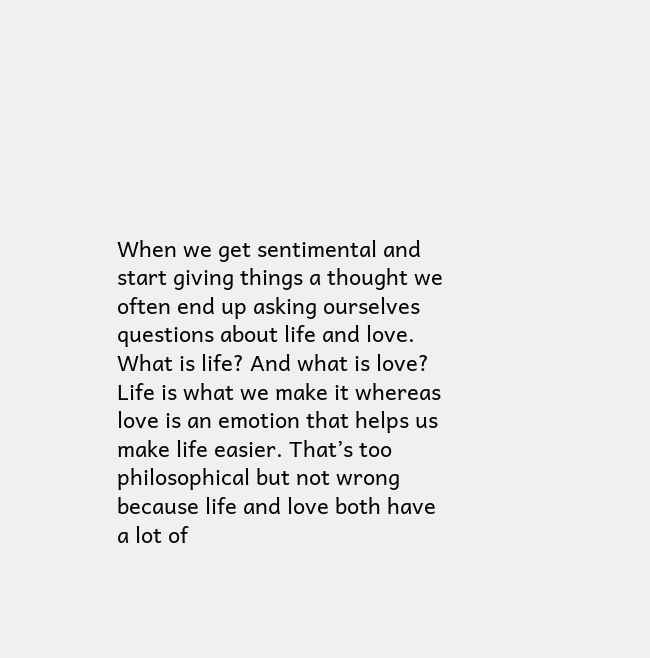When we get sentimental and start giving things a thought we often end up asking ourselves questions about life and love. What is life? And what is love? Life is what we make it whereas love is an emotion that helps us make life easier. That’s too philosophical but not wrong because life and love both have a lot of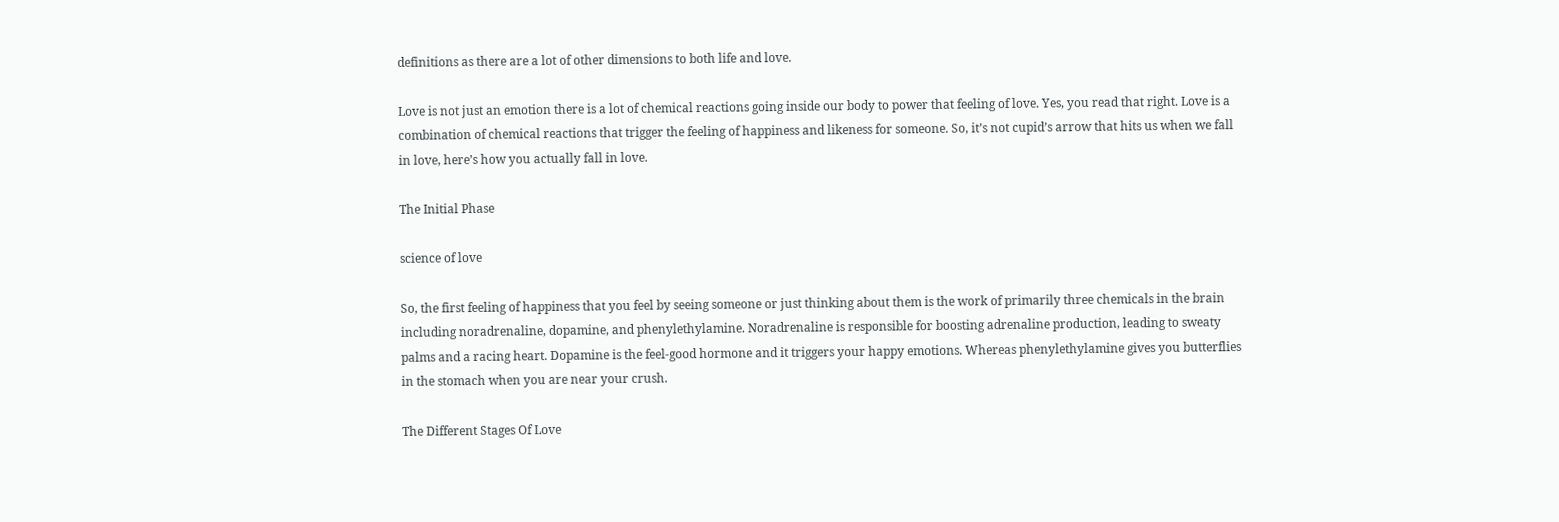definitions as there are a lot of other dimensions to both life and love.

Love is not just an emotion there is a lot of chemical reactions going inside our body to power that feeling of love. Yes, you read that right. Love is a combination of chemical reactions that trigger the feeling of happiness and likeness for someone. So, it’s not cupid’s arrow that hits us when we fall in love, here’s how you actually fall in love.

The Initial Phase

science of love

So, the first feeling of happiness that you feel by seeing someone or just thinking about them is the work of primarily three chemicals in the brain including noradrenaline, dopamine, and phenylethylamine. Noradrenaline is responsible for boosting adrenaline production, leading to sweaty palms and a racing heart. Dopamine is the feel-good hormone and it triggers your happy emotions. Whereas phenylethylamine gives you butterflies in the stomach when you are near your crush.

The Different Stages Of Love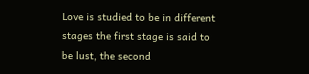Love is studied to be in different stages the first stage is said to be lust, the second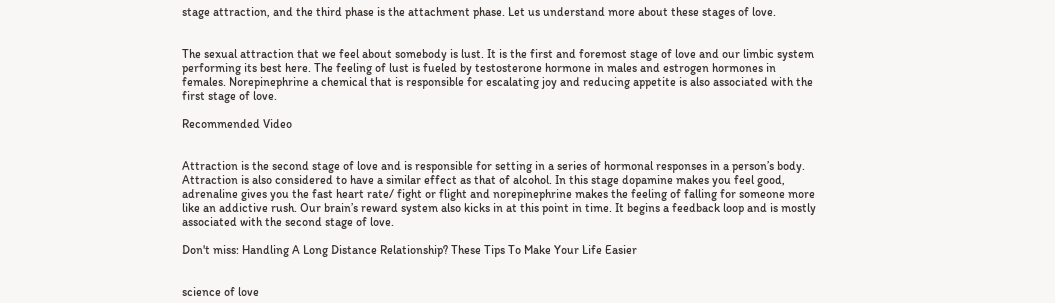stage attraction, and the third phase is the attachment phase. Let us understand more about these stages of love.


The sexual attraction that we feel about somebody is lust. It is the first and foremost stage of love and our limbic system performing its best here. The feeling of lust is fueled by testosterone hormone in males and estrogen hormones in females. Norepinephrine a chemical that is responsible for escalating joy and reducing appetite is also associated with the first stage of love.

Recommended Video


Attraction is the second stage of love and is responsible for setting in a series of hormonal responses in a person’s body. Attraction is also considered to have a similar effect as that of alcohol. In this stage dopamine makes you feel good, adrenaline gives you the fast heart rate/ fight or flight and norepinephrine makes the feeling of falling for someone more like an addictive rush. Our brain’s reward system also kicks in at this point in time. It begins a feedback loop and is mostly associated with the second stage of love.

Don't miss: Handling A Long Distance Relationship? These Tips To Make Your Life Easier


science of love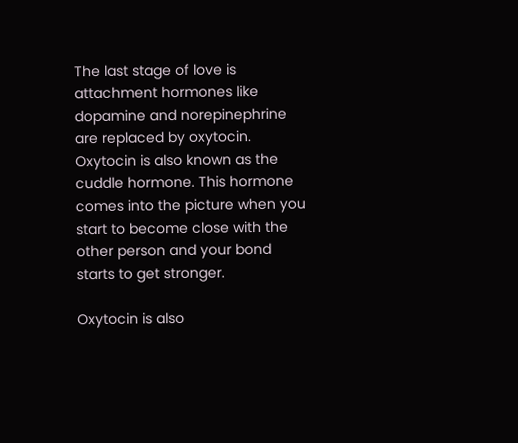The last stage of love is attachment hormones like dopamine and norepinephrine are replaced by oxytocin. Oxytocin is also known as the cuddle hormone. This hormone comes into the picture when you start to become close with the other person and your bond starts to get stronger.

Oxytocin is also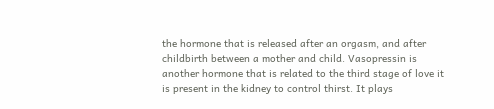the hormone that is released after an orgasm, and after childbirth between a mother and child. Vasopressin is another hormone that is related to the third stage of love it is present in the kidney to control thirst. It plays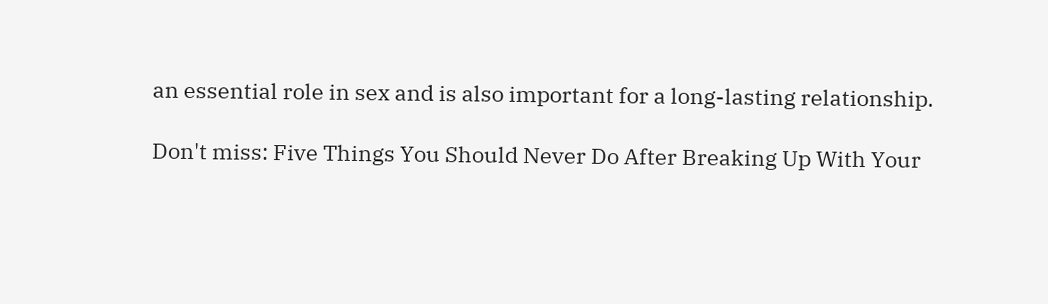an essential role in sex and is also important for a long-lasting relationship.

Don't miss: Five Things You Should Never Do After Breaking Up With Your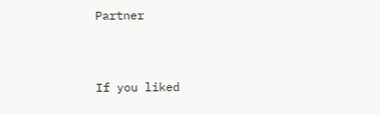Partner


If you liked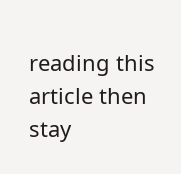reading this article then stay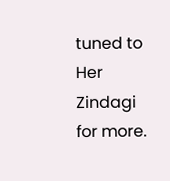tuned to Her Zindagi for more.